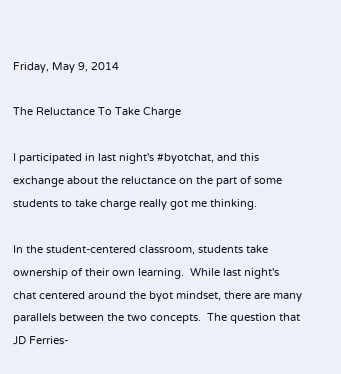Friday, May 9, 2014

The Reluctance To Take Charge

I participated in last night's #byotchat, and this exchange about the reluctance on the part of some students to take charge really got me thinking.

In the student-centered classroom, students take ownership of their own learning.  While last night's chat centered around the byot mindset, there are many parallels between the two concepts.  The question that JD Ferries-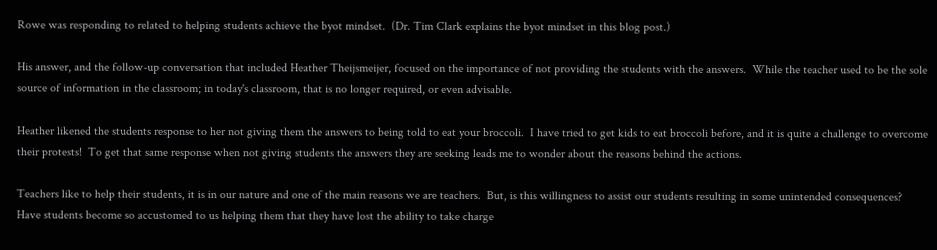Rowe was responding to related to helping students achieve the byot mindset.  (Dr. Tim Clark explains the byot mindset in this blog post.)

His answer, and the follow-up conversation that included Heather Theijsmeijer, focused on the importance of not providing the students with the answers.  While the teacher used to be the sole source of information in the classroom; in today's classroom, that is no longer required, or even advisable.

Heather likened the students response to her not giving them the answers to being told to eat your broccoli.  I have tried to get kids to eat broccoli before, and it is quite a challenge to overcome their protests!  To get that same response when not giving students the answers they are seeking leads me to wonder about the reasons behind the actions.

Teachers like to help their students, it is in our nature and one of the main reasons we are teachers.  But, is this willingness to assist our students resulting in some unintended consequences?  Have students become so accustomed to us helping them that they have lost the ability to take charge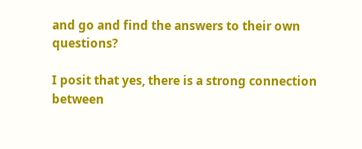and go and find the answers to their own questions?

I posit that yes, there is a strong connection between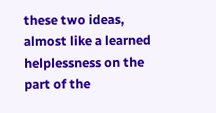these two ideas, almost like a learned helplessness on the part of the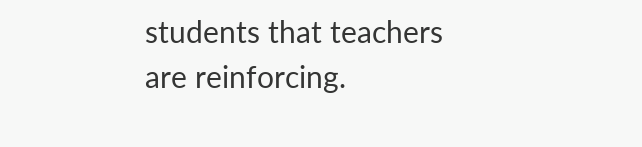students that teachers are reinforcing.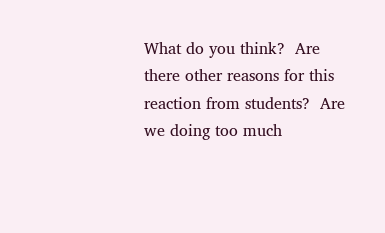What do you think?  Are there other reasons for this reaction from students?  Are we doing too much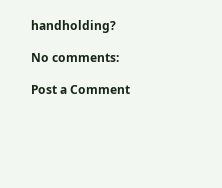handholding?

No comments:

Post a Comment